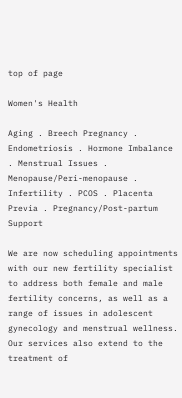top of page

Women's Health

Aging . Breech Pregnancy . Endometriosis . Hormone Imbalance . Menstrual Issues . Menopause/Peri-menopause . Infertility . PCOS . Placenta Previa . Pregnancy/Post-partum Support

We are now scheduling appointments with our new fertility specialist to address both female and male fertility concerns, as well as a range of issues in adolescent gynecology and menstrual wellness. Our services also extend to the treatment of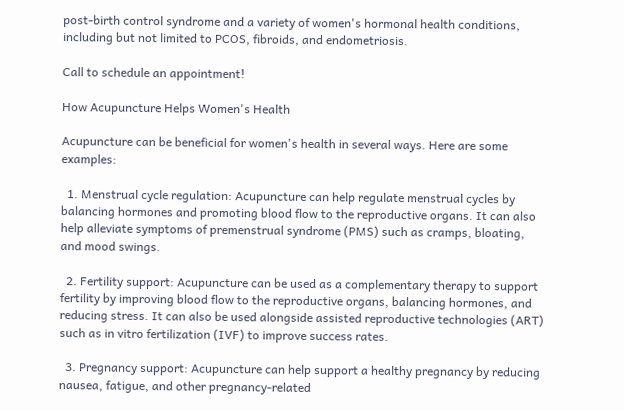post-birth control syndrome and a variety of women's hormonal health conditions, including but not limited to PCOS, fibroids, and endometriosis.

Call to schedule an appointment!

How Acupuncture Helps Women's Health

Acupuncture can be beneficial for women's health in several ways. Here are some examples:

  1. Menstrual cycle regulation: Acupuncture can help regulate menstrual cycles by balancing hormones and promoting blood flow to the reproductive organs. It can also help alleviate symptoms of premenstrual syndrome (PMS) such as cramps, bloating, and mood swings.

  2. Fertility support: Acupuncture can be used as a complementary therapy to support fertility by improving blood flow to the reproductive organs, balancing hormones, and reducing stress. It can also be used alongside assisted reproductive technologies (ART) such as in vitro fertilization (IVF) to improve success rates.

  3. Pregnancy support: Acupuncture can help support a healthy pregnancy by reducing nausea, fatigue, and other pregnancy-related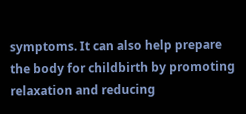symptoms. It can also help prepare the body for childbirth by promoting relaxation and reducing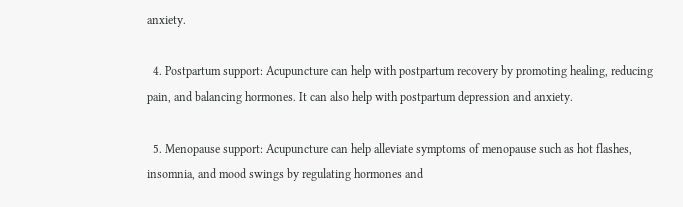anxiety.

  4. Postpartum support: Acupuncture can help with postpartum recovery by promoting healing, reducing pain, and balancing hormones. It can also help with postpartum depression and anxiety.

  5. Menopause support: Acupuncture can help alleviate symptoms of menopause such as hot flashes, insomnia, and mood swings by regulating hormones and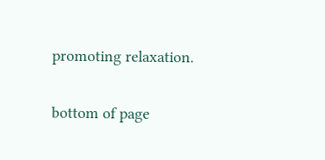promoting relaxation.

bottom of page